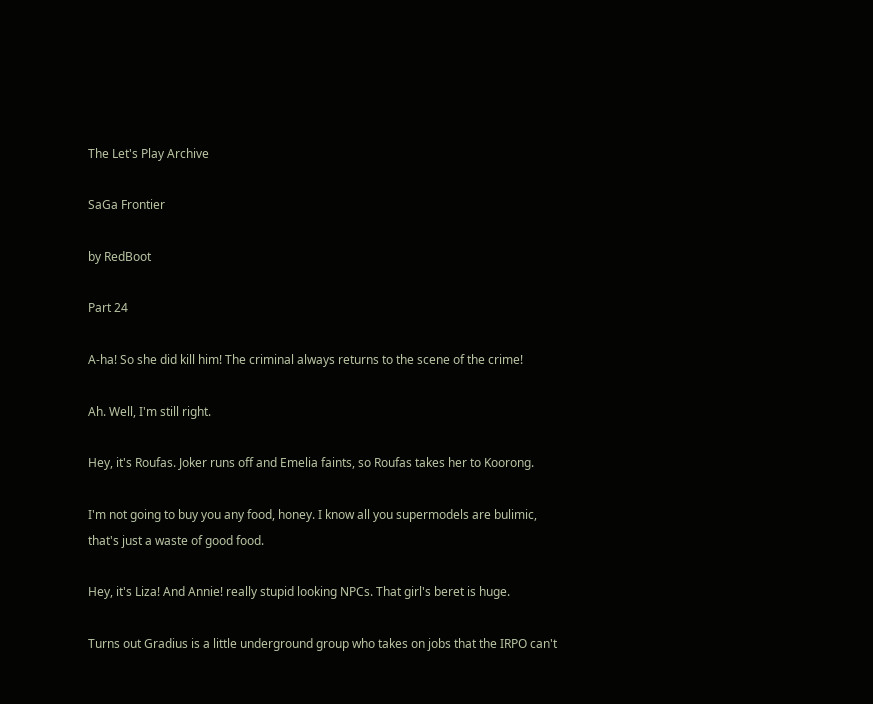The Let's Play Archive

SaGa Frontier

by RedBoot

Part 24

A-ha! So she did kill him! The criminal always returns to the scene of the crime!

Ah. Well, I'm still right.

Hey, it's Roufas. Joker runs off and Emelia faints, so Roufas takes her to Koorong.

I'm not going to buy you any food, honey. I know all you supermodels are bulimic, that's just a waste of good food.

Hey, it's Liza! And Annie! really stupid looking NPCs. That girl's beret is huge.

Turns out Gradius is a little underground group who takes on jobs that the IRPO can't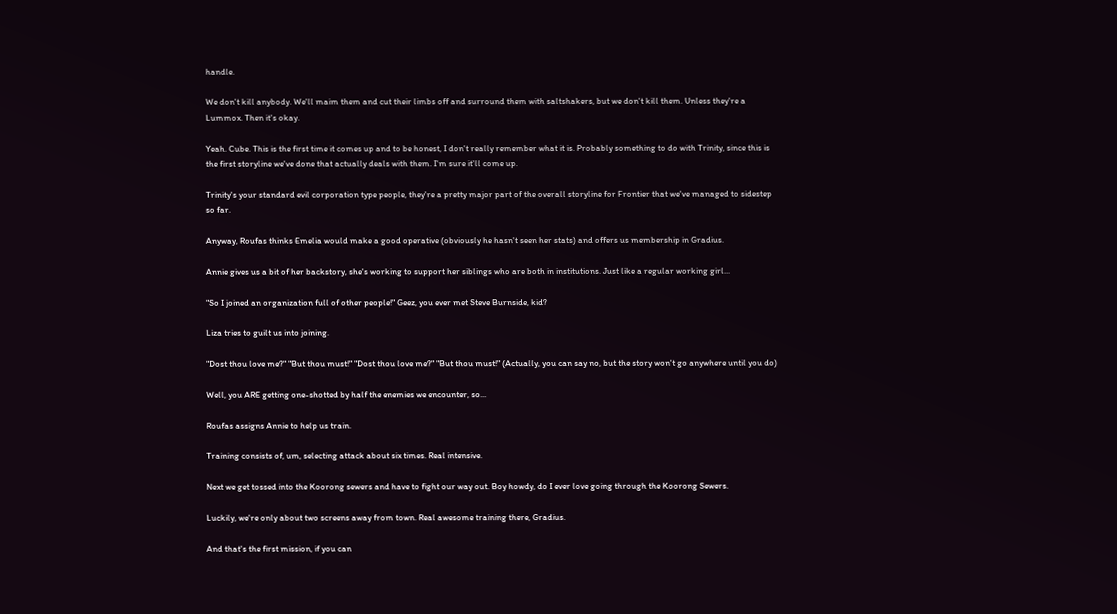handle.

We don't kill anybody. We'll maim them and cut their limbs off and surround them with saltshakers, but we don't kill them. Unless they're a Lummox. Then it's okay.

Yeah. Cube. This is the first time it comes up and to be honest, I don't really remember what it is. Probably something to do with Trinity, since this is the first storyline we've done that actually deals with them. I'm sure it'll come up.

Trinity's your standard evil corporation type people, they're a pretty major part of the overall storyline for Frontier that we've managed to sidestep so far.

Anyway, Roufas thinks Emelia would make a good operative (obviously he hasn't seen her stats) and offers us membership in Gradius.

Annie gives us a bit of her backstory, she's working to support her siblings who are both in institutions. Just like a regular working girl...

"So I joined an organization full of other people!" Geez, you ever met Steve Burnside, kid?

Liza tries to guilt us into joining.

"Dost thou love me?" "But thou must!" "Dost thou love me?" "But thou must!" (Actually, you can say no, but the story won't go anywhere until you do)

Well, you ARE getting one-shotted by half the enemies we encounter, so...

Roufas assigns Annie to help us train.

Training consists of, um, selecting attack about six times. Real intensive.

Next we get tossed into the Koorong sewers and have to fight our way out. Boy howdy, do I ever love going through the Koorong Sewers.

Luckily, we're only about two screens away from town. Real awesome training there, Gradius.

And that's the first mission, if you can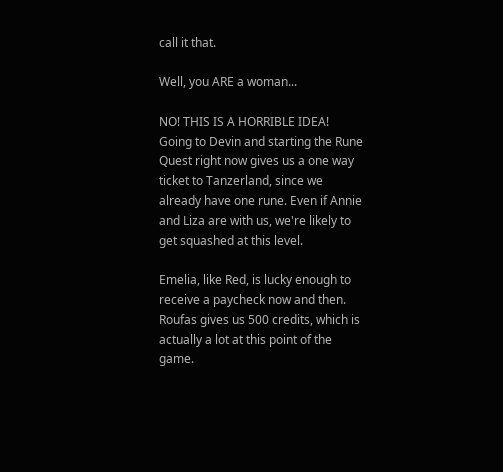call it that.

Well, you ARE a woman...

NO! THIS IS A HORRIBLE IDEA! Going to Devin and starting the Rune Quest right now gives us a one way ticket to Tanzerland, since we already have one rune. Even if Annie and Liza are with us, we're likely to get squashed at this level.

Emelia, like Red, is lucky enough to receive a paycheck now and then. Roufas gives us 500 credits, which is actually a lot at this point of the game.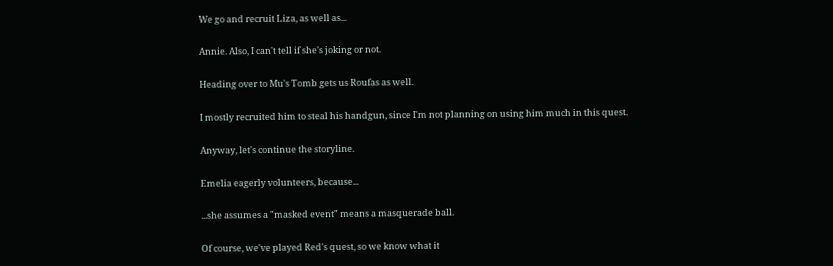We go and recruit Liza, as well as...

Annie. Also, I can't tell if she's joking or not.

Heading over to Mu's Tomb gets us Roufas as well.

I mostly recruited him to steal his handgun, since I'm not planning on using him much in this quest.

Anyway, let's continue the storyline.

Emelia eagerly volunteers, because...

...she assumes a "masked event" means a masquerade ball.

Of course, we've played Red's quest, so we know what it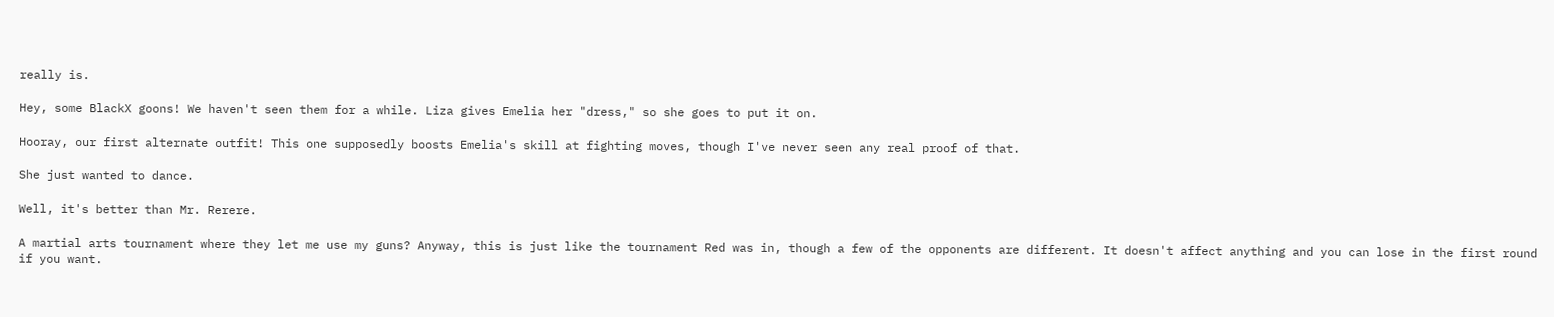really is.

Hey, some BlackX goons! We haven't seen them for a while. Liza gives Emelia her "dress," so she goes to put it on.

Hooray, our first alternate outfit! This one supposedly boosts Emelia's skill at fighting moves, though I've never seen any real proof of that.

She just wanted to dance.

Well, it's better than Mr. Rerere.

A martial arts tournament where they let me use my guns? Anyway, this is just like the tournament Red was in, though a few of the opponents are different. It doesn't affect anything and you can lose in the first round if you want.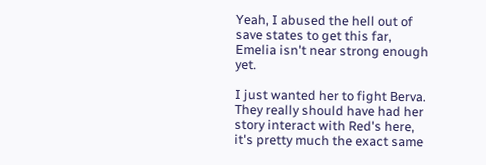Yeah, I abused the hell out of save states to get this far, Emelia isn't near strong enough yet.

I just wanted her to fight Berva. They really should have had her story interact with Red's here, it's pretty much the exact same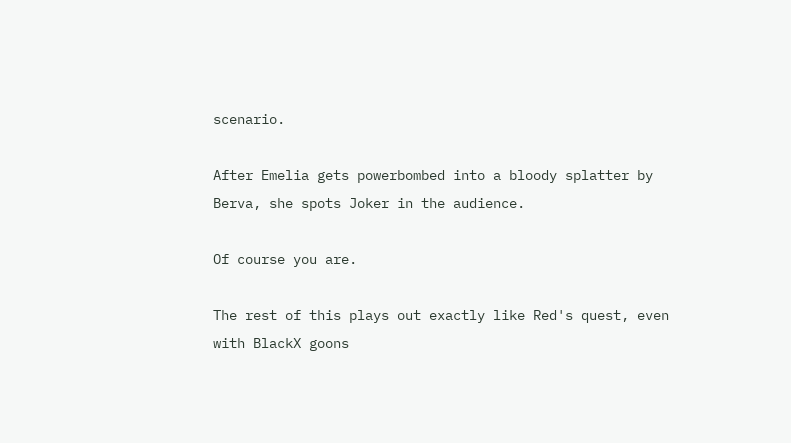scenario.

After Emelia gets powerbombed into a bloody splatter by Berva, she spots Joker in the audience.

Of course you are.

The rest of this plays out exactly like Red's quest, even with BlackX goons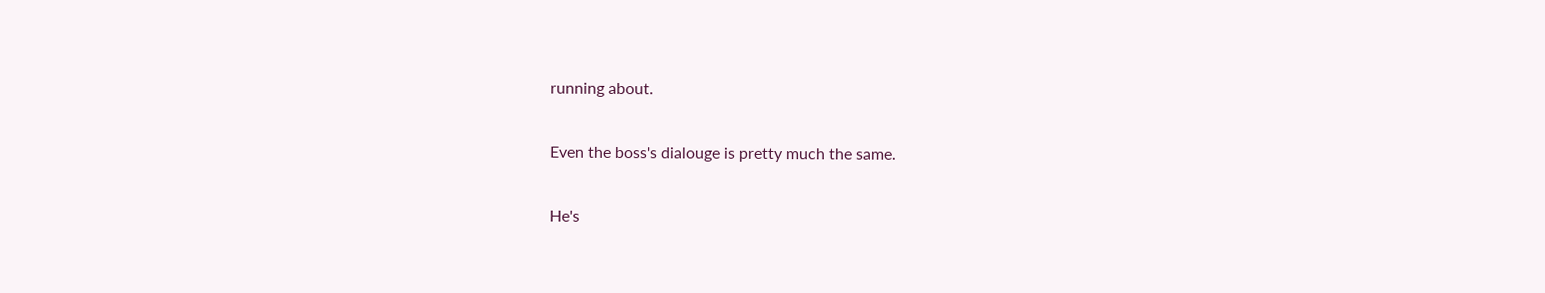running about.

Even the boss's dialouge is pretty much the same.

He's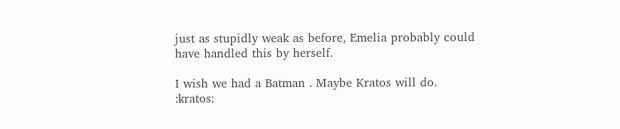just as stupidly weak as before, Emelia probably could have handled this by herself.

I wish we had a Batman . Maybe Kratos will do. :kratos: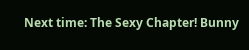Next time: The Sexy Chapter! Bunny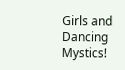Girls and Dancing Mystics!